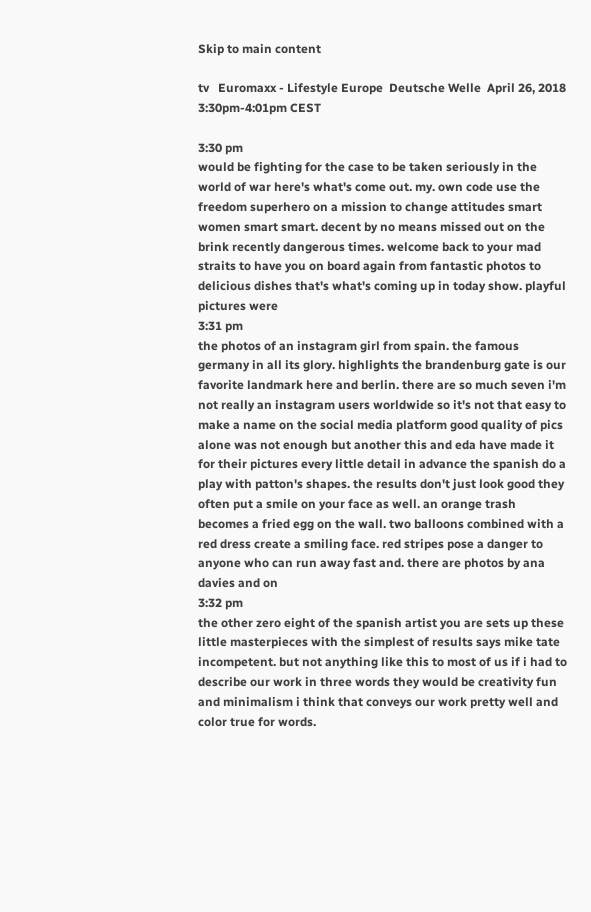Skip to main content

tv   Euromaxx - Lifestyle Europe  Deutsche Welle  April 26, 2018 3:30pm-4:01pm CEST

3:30 pm
would be fighting for the case to be taken seriously in the world of war here's what's come out. my. own code use the freedom superhero on a mission to change attitudes smart women smart smart. decent by no means missed out on the brink recently dangerous times. welcome back to your mad straits to have you on board again from fantastic photos to delicious dishes that's what's coming up in today show. playful pictures were
3:31 pm
the photos of an instagram girl from spain. the famous germany in all its glory. highlights the brandenburg gate is our favorite landmark here and berlin. there are so much seven i'm not really an instagram users worldwide so it's not that easy to make a name on the social media platform good quality of pics alone was not enough but another this and eda have made it for their pictures every little detail in advance the spanish do a play with patton's shapes. the results don't just look good they often put a smile on your face as well. an orange trash becomes a fried egg on the wall. two balloons combined with a red dress create a smiling face. red stripes pose a danger to anyone who can run away fast and. there are photos by ana davies and on
3:32 pm
the other zero eight of the spanish artist you are sets up these little masterpieces with the simplest of results says mike tate incompetent. but not anything like this to most of us if i had to describe our work in three words they would be creativity fun and minimalism i think that conveys our work pretty well and color true for words.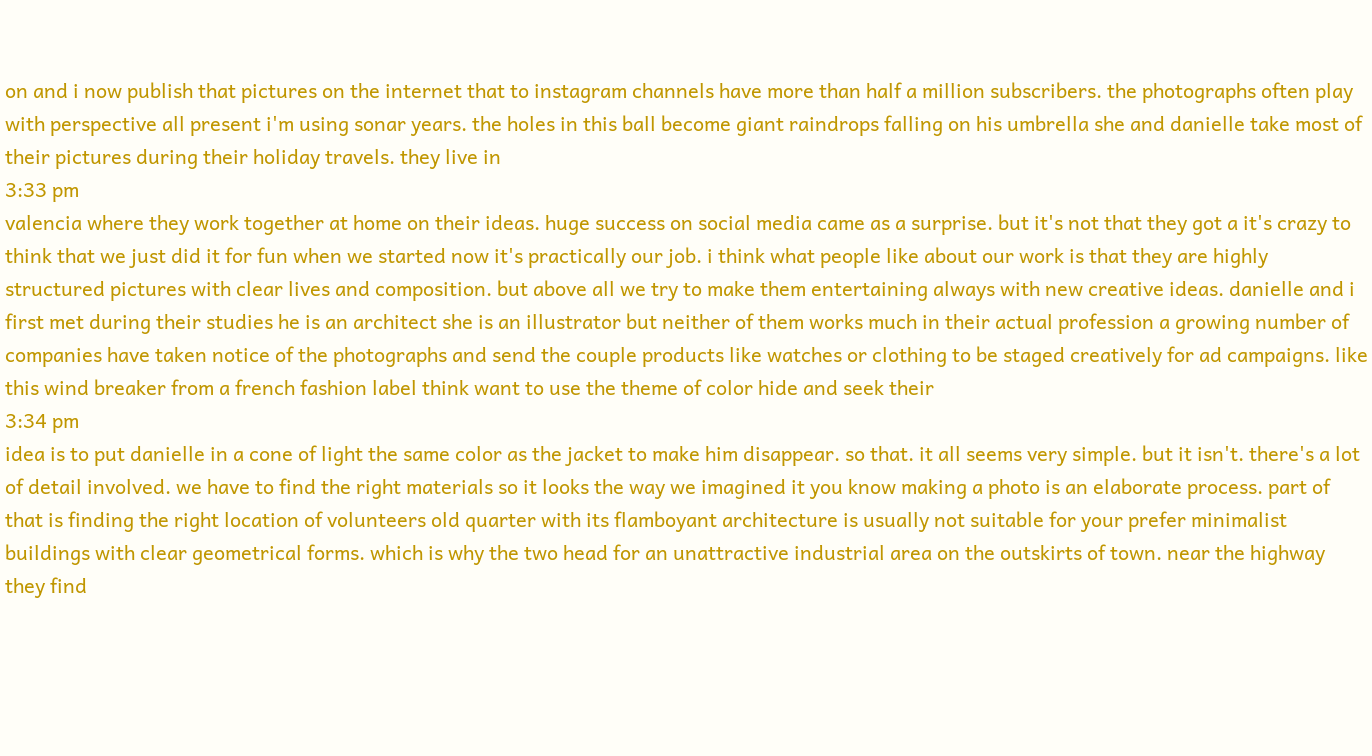on and i now publish that pictures on the internet that to instagram channels have more than half a million subscribers. the photographs often play with perspective all present i'm using sonar years. the holes in this ball become giant raindrops falling on his umbrella she and danielle take most of their pictures during their holiday travels. they live in
3:33 pm
valencia where they work together at home on their ideas. huge success on social media came as a surprise. but it's not that they got a it's crazy to think that we just did it for fun when we started now it's practically our job. i think what people like about our work is that they are highly structured pictures with clear lives and composition. but above all we try to make them entertaining always with new creative ideas. danielle and i first met during their studies he is an architect she is an illustrator but neither of them works much in their actual profession a growing number of companies have taken notice of the photographs and send the couple products like watches or clothing to be staged creatively for ad campaigns. like this wind breaker from a french fashion label think want to use the theme of color hide and seek their
3:34 pm
idea is to put danielle in a cone of light the same color as the jacket to make him disappear. so that. it all seems very simple. but it isn't. there's a lot of detail involved. we have to find the right materials so it looks the way we imagined it you know making a photo is an elaborate process. part of that is finding the right location of volunteers old quarter with its flamboyant architecture is usually not suitable for your prefer minimalist buildings with clear geometrical forms. which is why the two head for an unattractive industrial area on the outskirts of town. near the highway they find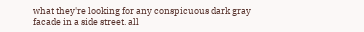what they're looking for any conspicuous dark gray facade in a side street. all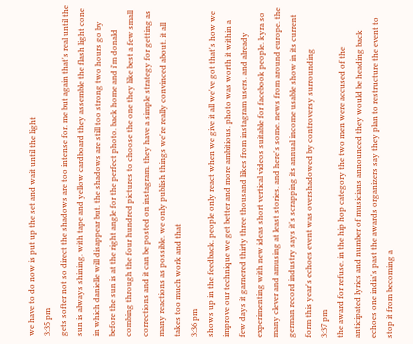we have to do now is put up the set and wait until the light
3:35 pm
gets softer not so direct the shadows are too intense for. me but again that's real until the sun is always shining. with tape and yellow cardboard they assemble the flash light cone in which danielle will disappear but. the shadows are still too strong two hours go by before the sun is at the right angle for the perfect photo. back home and i'm donald combing through the four hundred pictures to choose the one they like best a few small corrections and it can be posted on instagram. they have a simple strategy for getting as many reactions as possible. we only publish things we're really convinced about. it all takes too much work and that
3:36 pm
shows up in the feedback. people only react when we give it all we've got that's how we improve our technique we get better and more ambitious. photo was worth it within a few days it garnered thirty three thousand likes from instagram users. and already experimenting with new ideas short vertical videos suitable for facebook people. kyra so many clever and amusing at least stories. and here's some. news from around europe. the german record industry says it's scrapping its annual income usable show in its current form this year's echoes event was overshadowed by controversy surrounding
3:37 pm
the award for refuse. in the hip hop category the two men were accused of the anticipated lyrics and number of musicians announced they would be heading back echoes one india's past the awards organizers say they plan to restructure the event to stop it from becoming a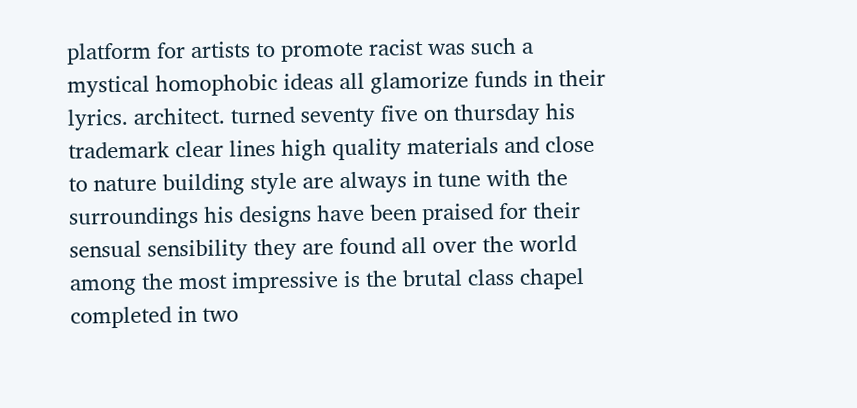platform for artists to promote racist was such a mystical homophobic ideas all glamorize funds in their lyrics. architect. turned seventy five on thursday his trademark clear lines high quality materials and close to nature building style are always in tune with the surroundings his designs have been praised for their sensual sensibility they are found all over the world among the most impressive is the brutal class chapel completed in two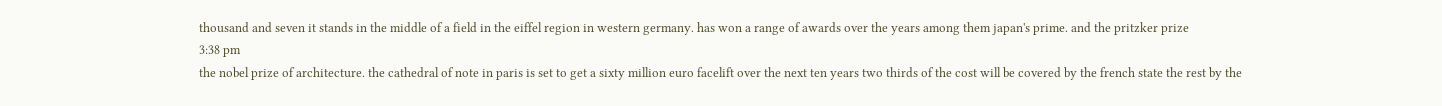thousand and seven it stands in the middle of a field in the eiffel region in western germany. has won a range of awards over the years among them japan's prime. and the pritzker prize
3:38 pm
the nobel prize of architecture. the cathedral of note in paris is set to get a sixty million euro facelift over the next ten years two thirds of the cost will be covered by the french state the rest by the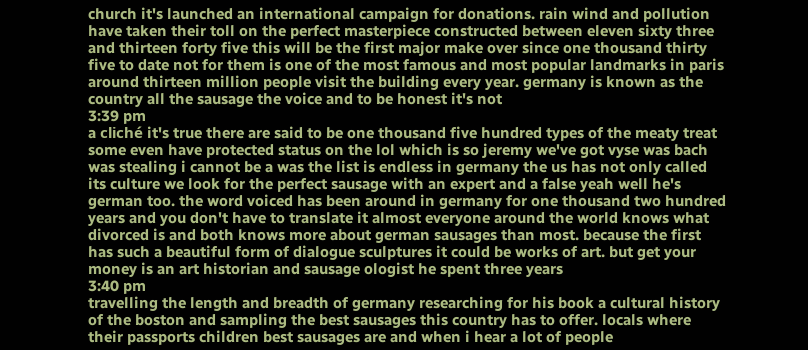church it's launched an international campaign for donations. rain wind and pollution have taken their toll on the perfect masterpiece constructed between eleven sixty three and thirteen forty five this will be the first major make over since one thousand thirty five to date not for them is one of the most famous and most popular landmarks in paris around thirteen million people visit the building every year. germany is known as the country all the sausage the voice and to be honest it's not
3:39 pm
a cliché it's true there are said to be one thousand five hundred types of the meaty treat some even have protected status on the lol which is so jeremy we've got vyse was bach was stealing i cannot be a was the list is endless in germany the us has not only called its culture we look for the perfect sausage with an expert and a false yeah well he's german too. the word voiced has been around in germany for one thousand two hundred years and you don't have to translate it almost everyone around the world knows what divorced is and both knows more about german sausages than most. because the first has such a beautiful form of dialogue sculptures it could be works of art. but get your money is an art historian and sausage ologist he spent three years
3:40 pm
travelling the length and breadth of germany researching for his book a cultural history of the boston and sampling the best sausages this country has to offer. locals where their passports children best sausages are and when i hear a lot of people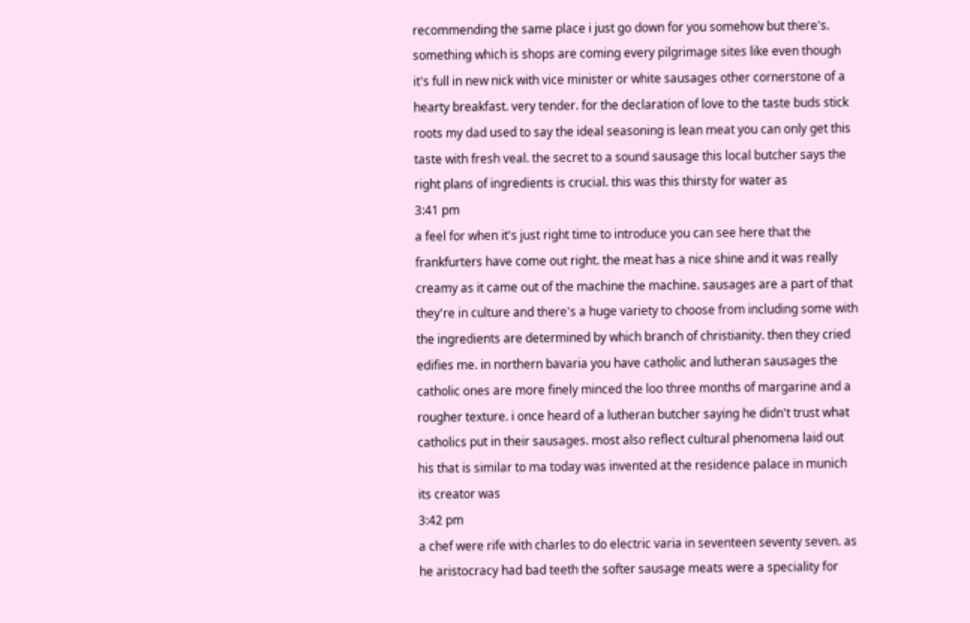recommending the same place i just go down for you somehow but there's. something which is shops are coming every pilgrimage sites like even though it's full in new nick with vice minister or white sausages other cornerstone of a hearty breakfast. very tender. for the declaration of love to the taste buds stick roots my dad used to say the ideal seasoning is lean meat you can only get this taste with fresh veal. the secret to a sound sausage this local butcher says the right plans of ingredients is crucial. this was this thirsty for water as
3:41 pm
a feel for when it's just right time to introduce you can see here that the frankfurters have come out right. the meat has a nice shine and it was really creamy as it came out of the machine the machine. sausages are a part of that they're in culture and there's a huge variety to choose from including some with the ingredients are determined by which branch of christianity. then they cried edifies me. in northern bavaria you have catholic and lutheran sausages the catholic ones are more finely minced the loo three months of margarine and a rougher texture. i once heard of a lutheran butcher saying he didn't trust what catholics put in their sausages. most also reflect cultural phenomena laid out his that is similar to ma today was invented at the residence palace in munich its creator was
3:42 pm
a chef were rife with charles to do electric varia in seventeen seventy seven. as he aristocracy had bad teeth the softer sausage meats were a speciality for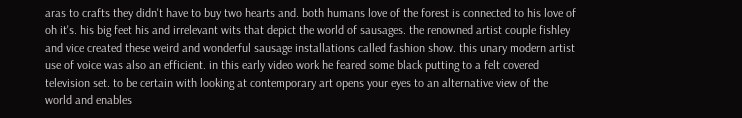aras to crafts they didn't have to buy two hearts and. both humans love of the forest is connected to his love of oh it's. his big feet his and irrelevant wits that depict the world of sausages. the renowned artist couple fishley and vice created these weird and wonderful sausage installations called fashion show. this unary modern artist use of voice was also an efficient. in this early video work he feared some black putting to a felt covered television set. to be certain with looking at contemporary art opens your eyes to an alternative view of the world and enables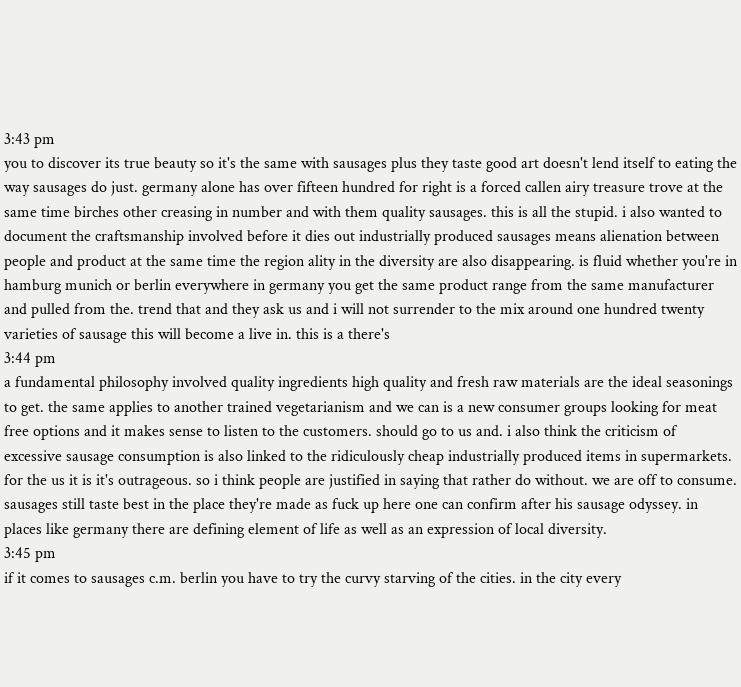3:43 pm
you to discover its true beauty so it's the same with sausages plus they taste good art doesn't lend itself to eating the way sausages do just. germany alone has over fifteen hundred for right is a forced callen airy treasure trove at the same time birches other creasing in number and with them quality sausages. this is all the stupid. i also wanted to document the craftsmanship involved before it dies out industrially produced sausages means alienation between people and product at the same time the region ality in the diversity are also disappearing. is fluid whether you're in hamburg munich or berlin everywhere in germany you get the same product range from the same manufacturer and pulled from the. trend that and they ask us and i will not surrender to the mix around one hundred twenty varieties of sausage this will become a live in. this is a there's
3:44 pm
a fundamental philosophy involved quality ingredients high quality and fresh raw materials are the ideal seasonings to get. the same applies to another trained vegetarianism and we can is a new consumer groups looking for meat free options and it makes sense to listen to the customers. should go to us and. i also think the criticism of excessive sausage consumption is also linked to the ridiculously cheap industrially produced items in supermarkets. for the us it is it's outrageous. so i think people are justified in saying that rather do without. we are off to consume. sausages still taste best in the place they're made as fuck up here one can confirm after his sausage odyssey. in places like germany there are defining element of life as well as an expression of local diversity.
3:45 pm
if it comes to sausages c.m. berlin you have to try the curvy starving of the cities. in the city every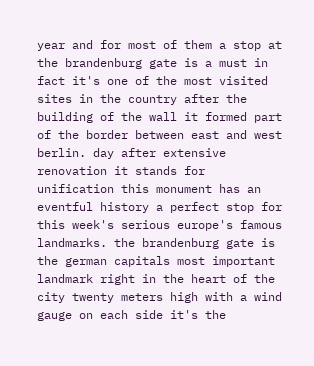year and for most of them a stop at the brandenburg gate is a must in fact it's one of the most visited sites in the country after the building of the wall it formed part of the border between east and west berlin. day after extensive renovation it stands for unification this monument has an eventful history a perfect stop for this week's serious europe's famous landmarks. the brandenburg gate is the german capitals most important landmark right in the heart of the city twenty meters high with a wind gauge on each side it's the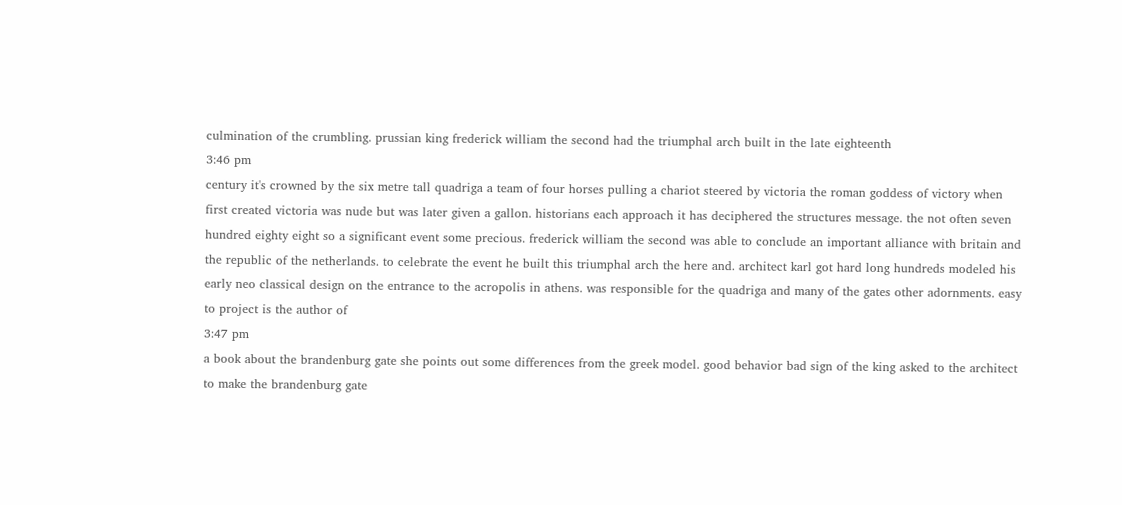culmination of the crumbling. prussian king frederick william the second had the triumphal arch built in the late eighteenth
3:46 pm
century it's crowned by the six metre tall quadriga a team of four horses pulling a chariot steered by victoria the roman goddess of victory when first created victoria was nude but was later given a gallon. historians each approach it has deciphered the structures message. the not often seven hundred eighty eight so a significant event some precious. frederick william the second was able to conclude an important alliance with britain and the republic of the netherlands. to celebrate the event he built this triumphal arch the here and. architect karl got hard long hundreds modeled his early neo classical design on the entrance to the acropolis in athens. was responsible for the quadriga and many of the gates other adornments. easy to project is the author of
3:47 pm
a book about the brandenburg gate she points out some differences from the greek model. good behavior bad sign of the king asked to the architect to make the brandenburg gate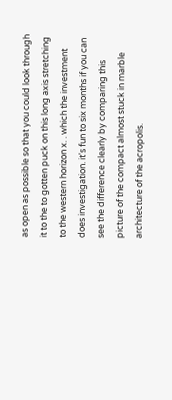as open as possible so that you could look through it to the to gotten puck on this long axis stretching to the western horizon x. . which the investment does investigation. it's fun to six months if you can see the difference clearly by comparing this picture of the compact almost stuck in marble architecture of the acropolis.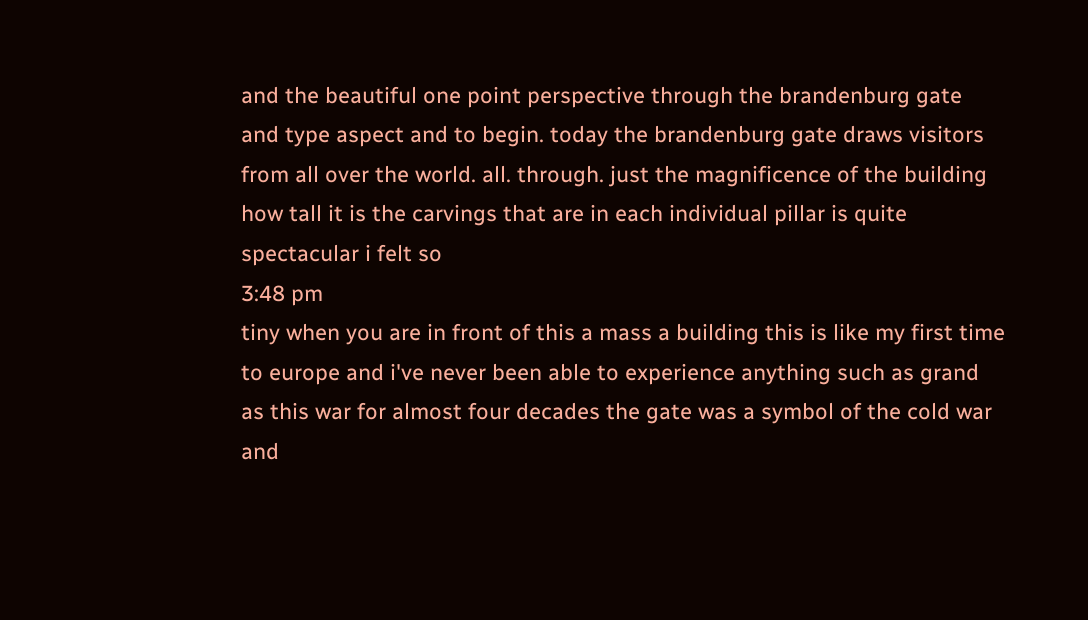and the beautiful one point perspective through the brandenburg gate and type aspect and to begin. today the brandenburg gate draws visitors from all over the world. all. through. just the magnificence of the building how tall it is the carvings that are in each individual pillar is quite spectacular i felt so
3:48 pm
tiny when you are in front of this a mass a building this is like my first time to europe and i've never been able to experience anything such as grand as this war for almost four decades the gate was a symbol of the cold war and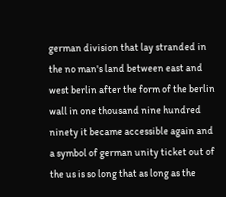german division that lay stranded in the no man's land between east and west berlin after the form of the berlin wall in one thousand nine hundred ninety it became accessible again and a symbol of german unity ticket out of the us is so long that as long as the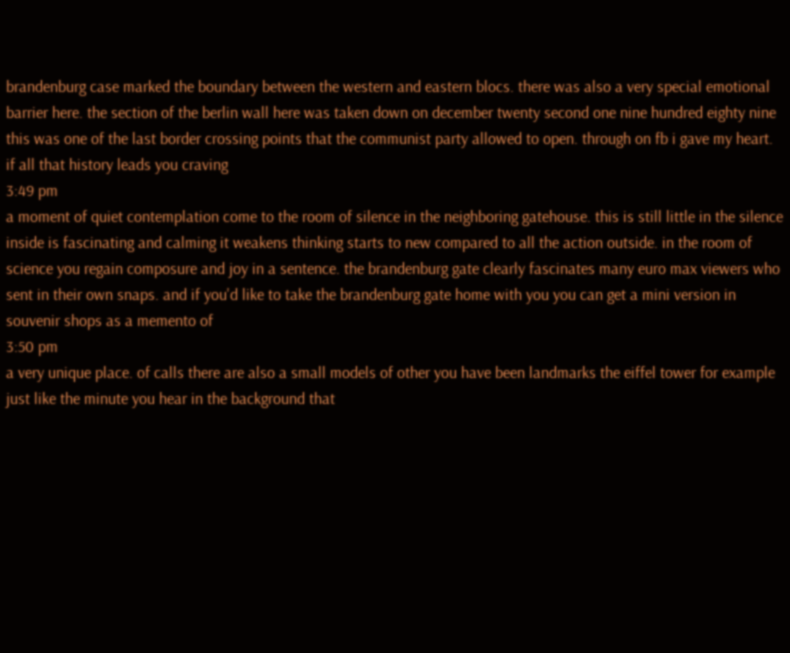brandenburg case marked the boundary between the western and eastern blocs. there was also a very special emotional barrier here. the section of the berlin wall here was taken down on december twenty second one nine hundred eighty nine this was one of the last border crossing points that the communist party allowed to open. through on fb i gave my heart. if all that history leads you craving
3:49 pm
a moment of quiet contemplation come to the room of silence in the neighboring gatehouse. this is still little in the silence inside is fascinating and calming it weakens thinking starts to new compared to all the action outside. in the room of science you regain composure and joy in a sentence. the brandenburg gate clearly fascinates many euro max viewers who sent in their own snaps. and if you'd like to take the brandenburg gate home with you you can get a mini version in souvenir shops as a memento of
3:50 pm
a very unique place. of calls there are also a small models of other you have been landmarks the eiffel tower for example just like the minute you hear in the background that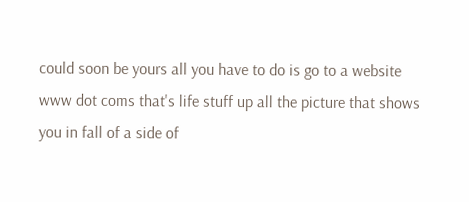could soon be yours all you have to do is go to a website www dot coms that's life stuff up all the picture that shows you in fall of a side of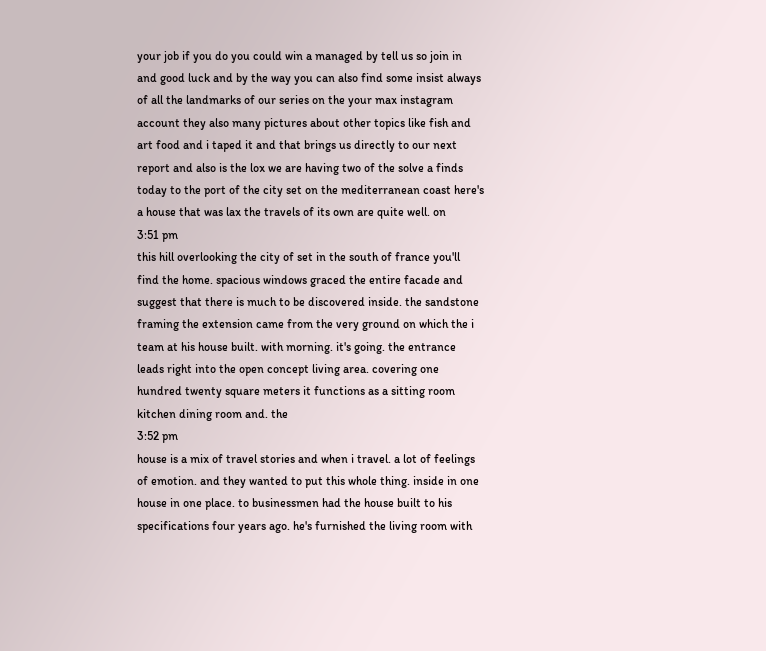your job if you do you could win a managed by tell us so join in and good luck and by the way you can also find some insist always of all the landmarks of our series on the your max instagram account they also many pictures about other topics like fish and art food and i taped it and that brings us directly to our next report and also is the lox we are having two of the solve a finds today to the port of the city set on the mediterranean coast here's a house that was lax the travels of its own are quite well. on
3:51 pm
this hill overlooking the city of set in the south of france you'll find the home. spacious windows graced the entire facade and suggest that there is much to be discovered inside. the sandstone framing the extension came from the very ground on which the i team at his house built. with morning. it's going. the entrance leads right into the open concept living area. covering one hundred twenty square meters it functions as a sitting room kitchen dining room and. the
3:52 pm
house is a mix of travel stories and when i travel. a lot of feelings of emotion. and they wanted to put this whole thing. inside in one house in one place. to businessmen had the house built to his specifications four years ago. he's furnished the living room with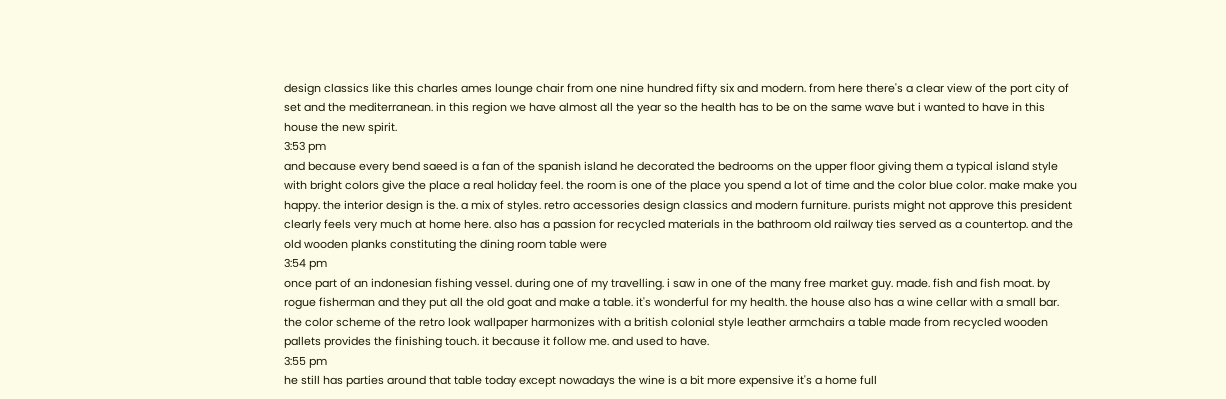design classics like this charles ames lounge chair from one nine hundred fifty six and modern. from here there's a clear view of the port city of set and the mediterranean. in this region we have almost all the year so the health has to be on the same wave but i wanted to have in this house the new spirit.
3:53 pm
and because every bend saeed is a fan of the spanish island he decorated the bedrooms on the upper floor giving them a typical island style with bright colors give the place a real holiday feel. the room is one of the place you spend a lot of time and the color blue color. make make you happy. the interior design is the. a mix of styles. retro accessories design classics and modern furniture. purists might not approve this president clearly feels very much at home here. also has a passion for recycled materials in the bathroom old railway ties served as a countertop. and the old wooden planks constituting the dining room table were
3:54 pm
once part of an indonesian fishing vessel. during one of my travelling. i saw in one of the many free market guy. made. fish and fish moat. by rogue fisherman and they put all the old goat and make a table. it's wonderful for my health. the house also has a wine cellar with a small bar. the color scheme of the retro look wallpaper harmonizes with a british colonial style leather armchairs a table made from recycled wooden pallets provides the finishing touch. it because it follow me. and used to have.
3:55 pm
he still has parties around that table today except nowadays the wine is a bit more expensive it's a home full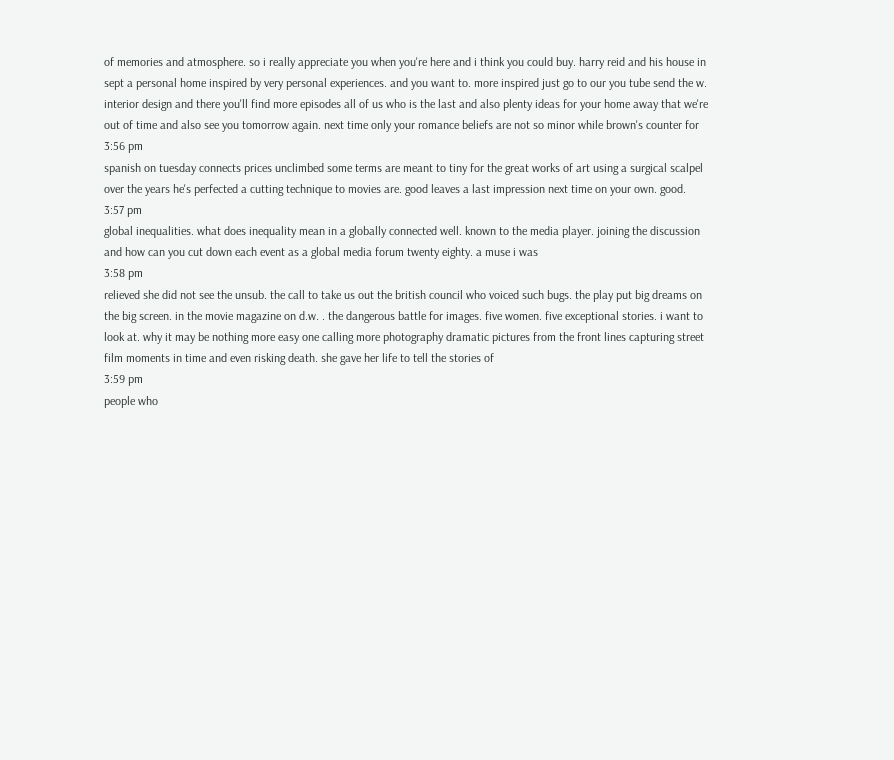of memories and atmosphere. so i really appreciate you when you're here and i think you could buy. harry reid and his house in sept a personal home inspired by very personal experiences. and you want to. more inspired just go to our you tube send the w. interior design and there you'll find more episodes all of us who is the last and also plenty ideas for your home away that we're out of time and also see you tomorrow again. next time only your romance beliefs are not so minor while brown's counter for
3:56 pm
spanish on tuesday connects prices unclimbed some terms are meant to tiny for the great works of art using a surgical scalpel over the years he's perfected a cutting technique to movies are. good leaves a last impression next time on your own. good.
3:57 pm
global inequalities. what does inequality mean in a globally connected well. known to the media player. joining the discussion and how can you cut down each event as a global media forum twenty eighty. a muse i was
3:58 pm
relieved she did not see the unsub. the call to take us out the british council who voiced such bugs. the play put big dreams on the big screen. in the movie magazine on d.w. . the dangerous battle for images. five women. five exceptional stories. i want to look at. why it may be nothing more easy one calling more photography dramatic pictures from the front lines capturing street film moments in time and even risking death. she gave her life to tell the stories of
3:59 pm
people who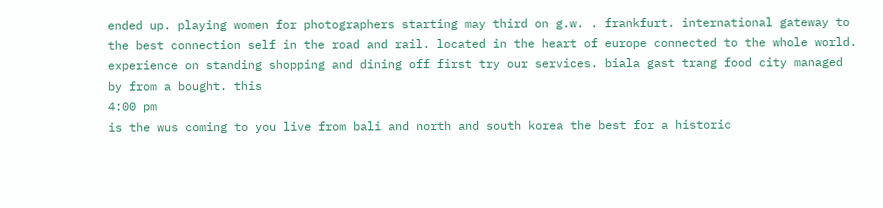ended up. playing women for photographers starting may third on g.w. . frankfurt. international gateway to the best connection self in the road and rail. located in the heart of europe connected to the whole world. experience on standing shopping and dining off first try our services. biala gast trang food city managed by from a bought. this
4:00 pm
is the wus coming to you live from bali and north and south korea the best for a historic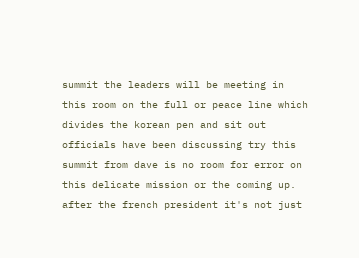summit the leaders will be meeting in this room on the full or peace line which divides the korean pen and sit out officials have been discussing try this summit from dave is no room for error on this delicate mission or the coming up. after the french president it's not just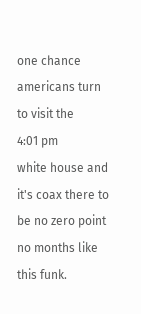one chance americans turn to visit the
4:01 pm
white house and it's coax there to be no zero point no months like this funk.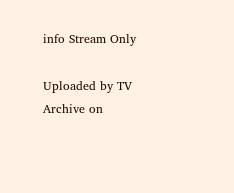info Stream Only

Uploaded by TV Archive on